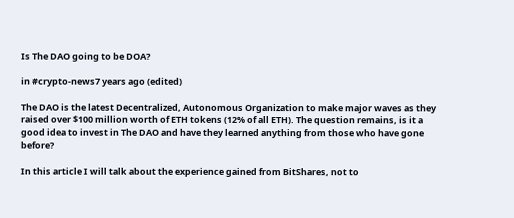Is The DAO going to be DOA?

in #crypto-news7 years ago (edited)

The DAO is the latest Decentralized, Autonomous Organization to make major waves as they raised over $100 million worth of ETH tokens (12% of all ETH). The question remains, is it a good idea to invest in The DAO and have they learned anything from those who have gone before?

In this article I will talk about the experience gained from BitShares, not to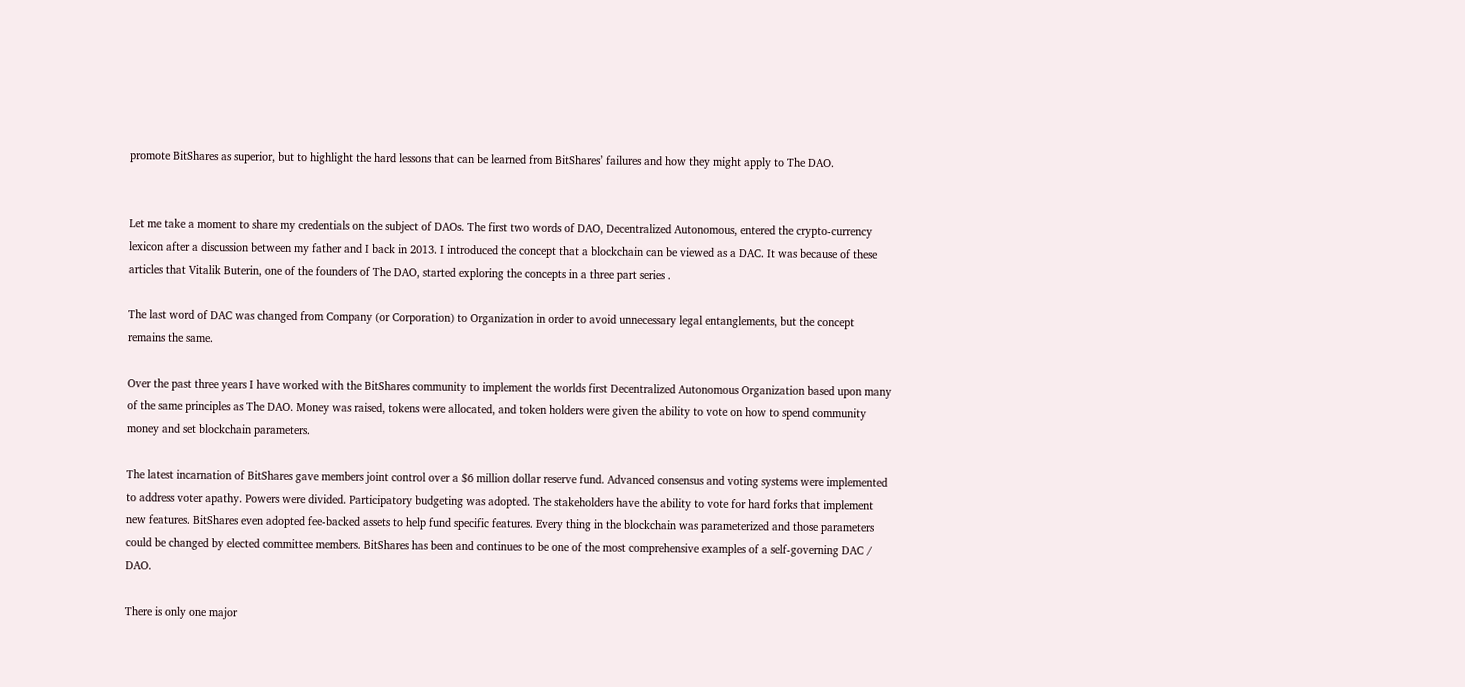promote BitShares as superior, but to highlight the hard lessons that can be learned from BitShares’ failures and how they might apply to The DAO.


Let me take a moment to share my credentials on the subject of DAOs. The first two words of DAO, Decentralized Autonomous, entered the crypto-currency lexicon after a discussion between my father and I back in 2013. I introduced the concept that a blockchain can be viewed as a DAC. It was because of these articles that Vitalik Buterin, one of the founders of The DAO, started exploring the concepts in a three part series .

The last word of DAC was changed from Company (or Corporation) to Organization in order to avoid unnecessary legal entanglements, but the concept remains the same.

Over the past three years I have worked with the BitShares community to implement the worlds first Decentralized Autonomous Organization based upon many of the same principles as The DAO. Money was raised, tokens were allocated, and token holders were given the ability to vote on how to spend community money and set blockchain parameters.

The latest incarnation of BitShares gave members joint control over a $6 million dollar reserve fund. Advanced consensus and voting systems were implemented to address voter apathy. Powers were divided. Participatory budgeting was adopted. The stakeholders have the ability to vote for hard forks that implement new features. BitShares even adopted fee-backed assets to help fund specific features. Every thing in the blockchain was parameterized and those parameters could be changed by elected committee members. BitShares has been and continues to be one of the most comprehensive examples of a self-governing DAC / DAO.

There is only one major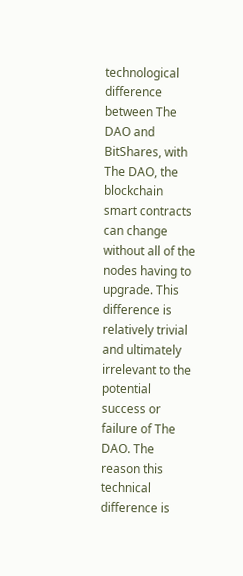technological difference between The DAO and BitShares, with The DAO, the blockchain smart contracts can change without all of the nodes having to upgrade. This difference is relatively trivial and ultimately irrelevant to the potential success or failure of The DAO. The reason this technical difference is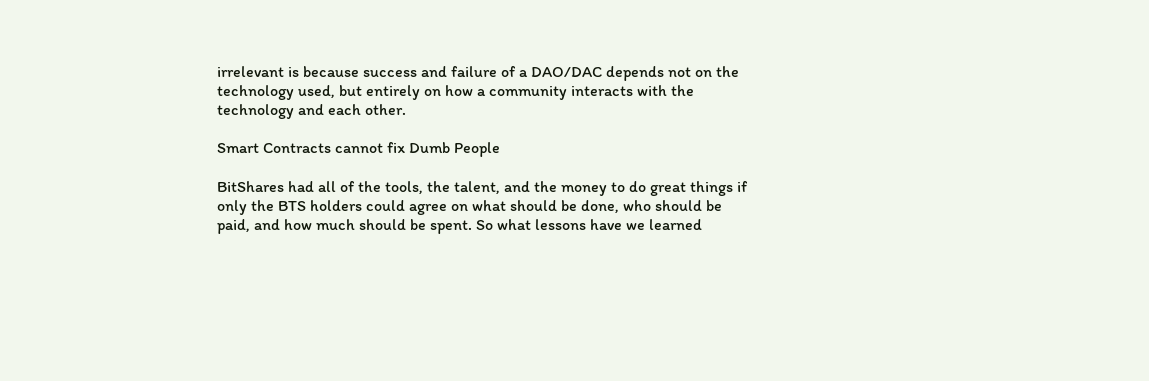irrelevant is because success and failure of a DAO/DAC depends not on the technology used, but entirely on how a community interacts with the technology and each other.

Smart Contracts cannot fix Dumb People

BitShares had all of the tools, the talent, and the money to do great things if only the BTS holders could agree on what should be done, who should be paid, and how much should be spent. So what lessons have we learned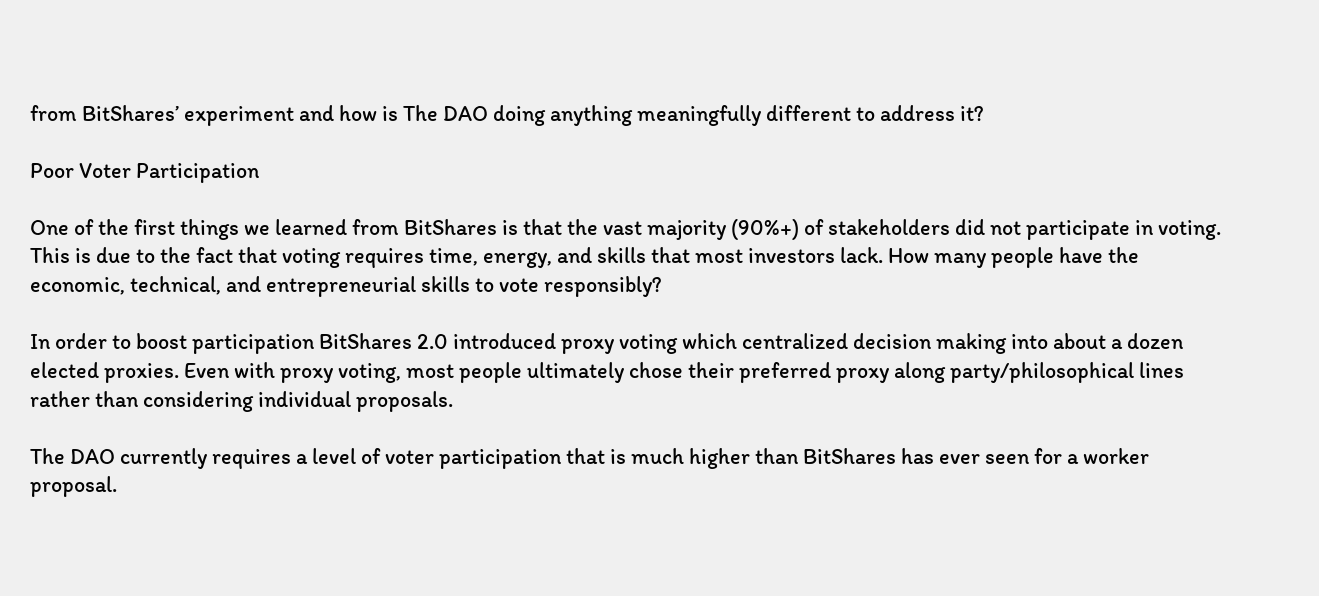from BitShares’ experiment and how is The DAO doing anything meaningfully different to address it?

Poor Voter Participation

One of the first things we learned from BitShares is that the vast majority (90%+) of stakeholders did not participate in voting. This is due to the fact that voting requires time, energy, and skills that most investors lack. How many people have the economic, technical, and entrepreneurial skills to vote responsibly?

In order to boost participation BitShares 2.0 introduced proxy voting which centralized decision making into about a dozen elected proxies. Even with proxy voting, most people ultimately chose their preferred proxy along party/philosophical lines rather than considering individual proposals.

The DAO currently requires a level of voter participation that is much higher than BitShares has ever seen for a worker proposal.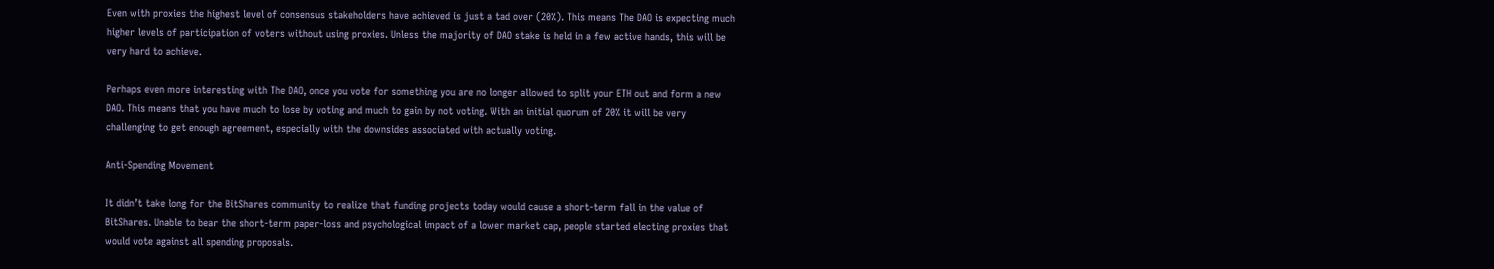Even with proxies the highest level of consensus stakeholders have achieved is just a tad over (20%). This means The DAO is expecting much higher levels of participation of voters without using proxies. Unless the majority of DAO stake is held in a few active hands, this will be very hard to achieve.

Perhaps even more interesting with The DAO, once you vote for something you are no longer allowed to split your ETH out and form a new DAO. This means that you have much to lose by voting and much to gain by not voting. With an initial quorum of 20% it will be very challenging to get enough agreement, especially with the downsides associated with actually voting.

Anti-Spending Movement

It didn’t take long for the BitShares community to realize that funding projects today would cause a short-term fall in the value of BitShares. Unable to bear the short-term paper-loss and psychological impact of a lower market cap, people started electing proxies that would vote against all spending proposals.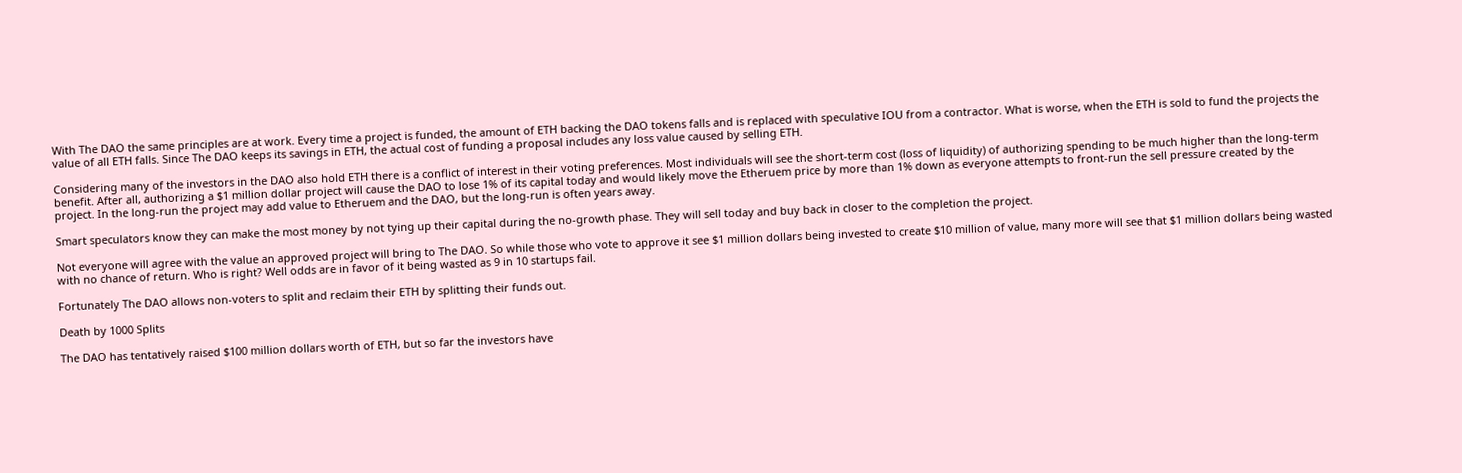With The DAO the same principles are at work. Every time a project is funded, the amount of ETH backing the DAO tokens falls and is replaced with speculative IOU from a contractor. What is worse, when the ETH is sold to fund the projects the value of all ETH falls. Since The DAO keeps its savings in ETH, the actual cost of funding a proposal includes any loss value caused by selling ETH.

Considering many of the investors in the DAO also hold ETH there is a conflict of interest in their voting preferences. Most individuals will see the short-term cost (loss of liquidity) of authorizing spending to be much higher than the long-term benefit. After all, authorizing a $1 million dollar project will cause the DAO to lose 1% of its capital today and would likely move the Etheruem price by more than 1% down as everyone attempts to front-run the sell pressure created by the project. In the long-run the project may add value to Etheruem and the DAO, but the long-run is often years away.

Smart speculators know they can make the most money by not tying up their capital during the no-growth phase. They will sell today and buy back in closer to the completion the project.

Not everyone will agree with the value an approved project will bring to The DAO. So while those who vote to approve it see $1 million dollars being invested to create $10 million of value, many more will see that $1 million dollars being wasted with no chance of return. Who is right? Well odds are in favor of it being wasted as 9 in 10 startups fail.

Fortunately The DAO allows non-voters to split and reclaim their ETH by splitting their funds out.

Death by 1000 Splits

The DAO has tentatively raised $100 million dollars worth of ETH, but so far the investors have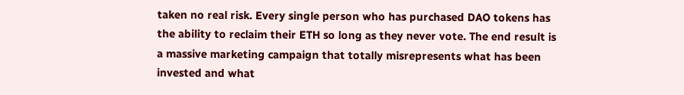taken no real risk. Every single person who has purchased DAO tokens has the ability to reclaim their ETH so long as they never vote. The end result is a massive marketing campaign that totally misrepresents what has been invested and what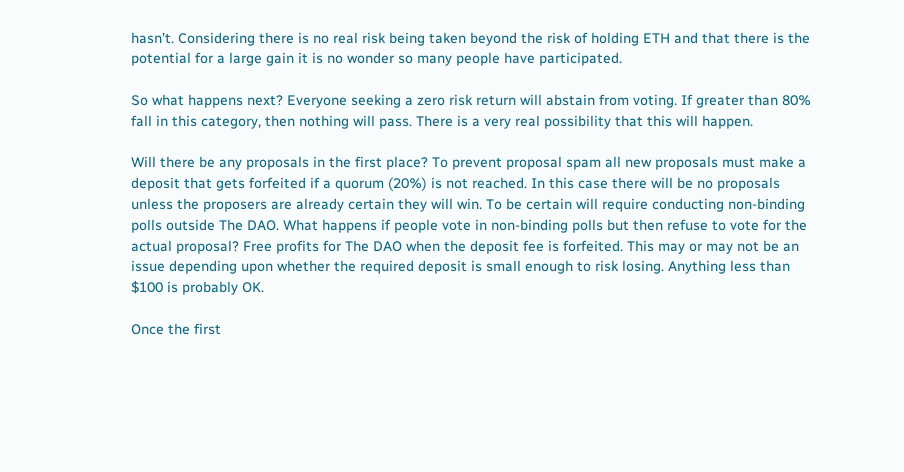hasn’t. Considering there is no real risk being taken beyond the risk of holding ETH and that there is the potential for a large gain it is no wonder so many people have participated.

So what happens next? Everyone seeking a zero risk return will abstain from voting. If greater than 80% fall in this category, then nothing will pass. There is a very real possibility that this will happen.

Will there be any proposals in the first place? To prevent proposal spam all new proposals must make a deposit that gets forfeited if a quorum (20%) is not reached. In this case there will be no proposals unless the proposers are already certain they will win. To be certain will require conducting non-binding polls outside The DAO. What happens if people vote in non-binding polls but then refuse to vote for the actual proposal? Free profits for The DAO when the deposit fee is forfeited. This may or may not be an issue depending upon whether the required deposit is small enough to risk losing. Anything less than $100 is probably OK.

Once the first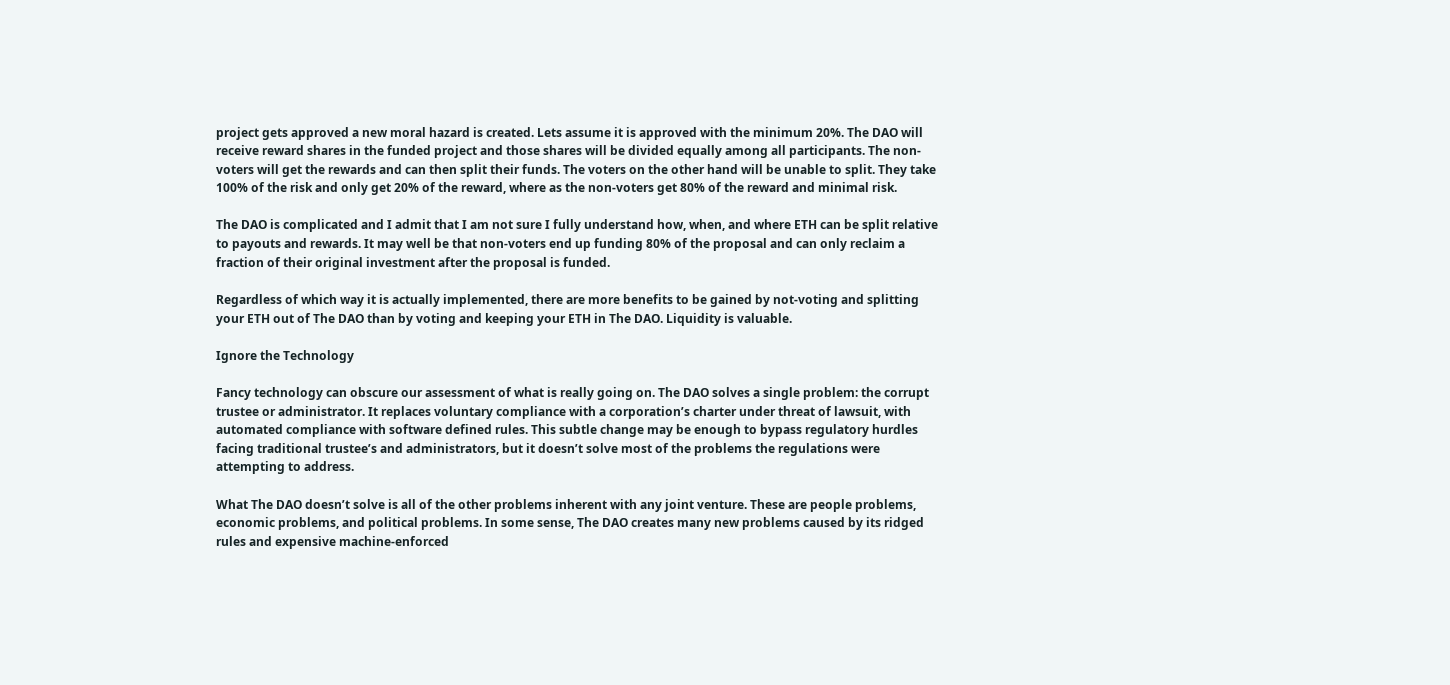project gets approved a new moral hazard is created. Lets assume it is approved with the minimum 20%. The DAO will receive reward shares in the funded project and those shares will be divided equally among all participants. The non-voters will get the rewards and can then split their funds. The voters on the other hand will be unable to split. They take 100% of the risk and only get 20% of the reward, where as the non-voters get 80% of the reward and minimal risk.

The DAO is complicated and I admit that I am not sure I fully understand how, when, and where ETH can be split relative to payouts and rewards. It may well be that non-voters end up funding 80% of the proposal and can only reclaim a fraction of their original investment after the proposal is funded.

Regardless of which way it is actually implemented, there are more benefits to be gained by not-voting and splitting your ETH out of The DAO than by voting and keeping your ETH in The DAO. Liquidity is valuable.

Ignore the Technology

Fancy technology can obscure our assessment of what is really going on. The DAO solves a single problem: the corrupt trustee or administrator. It replaces voluntary compliance with a corporation’s charter under threat of lawsuit, with automated compliance with software defined rules. This subtle change may be enough to bypass regulatory hurdles facing traditional trustee’s and administrators, but it doesn’t solve most of the problems the regulations were attempting to address.

What The DAO doesn’t solve is all of the other problems inherent with any joint venture. These are people problems, economic problems, and political problems. In some sense, The DAO creates many new problems caused by its ridged rules and expensive machine-enforced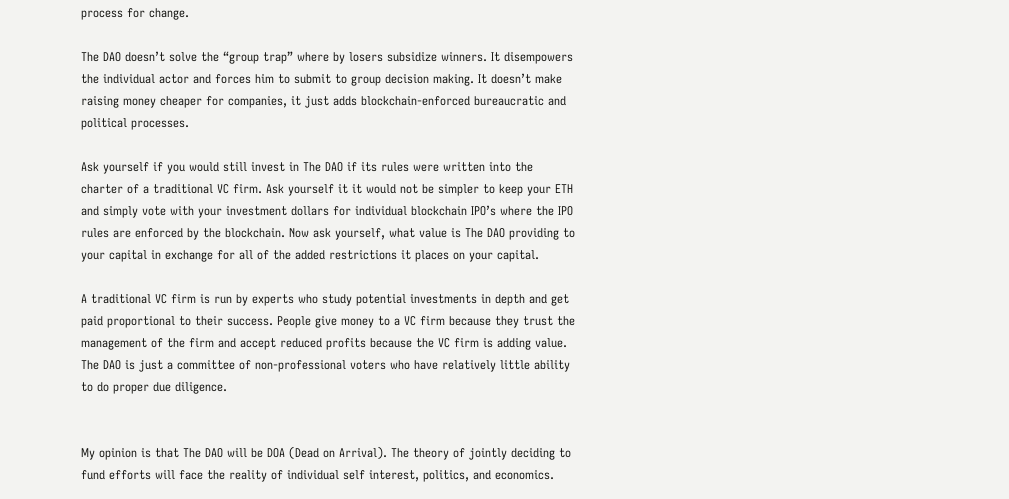process for change.

The DAO doesn’t solve the “group trap” where by losers subsidize winners. It disempowers the individual actor and forces him to submit to group decision making. It doesn’t make raising money cheaper for companies, it just adds blockchain-enforced bureaucratic and political processes.

Ask yourself if you would still invest in The DAO if its rules were written into the charter of a traditional VC firm. Ask yourself it it would not be simpler to keep your ETH and simply vote with your investment dollars for individual blockchain IPO’s where the IPO rules are enforced by the blockchain. Now ask yourself, what value is The DAO providing to your capital in exchange for all of the added restrictions it places on your capital.

A traditional VC firm is run by experts who study potential investments in depth and get paid proportional to their success. People give money to a VC firm because they trust the management of the firm and accept reduced profits because the VC firm is adding value. The DAO is just a committee of non-professional voters who have relatively little ability to do proper due diligence.


My opinion is that The DAO will be DOA (Dead on Arrival). The theory of jointly deciding to fund efforts will face the reality of individual self interest, politics, and economics.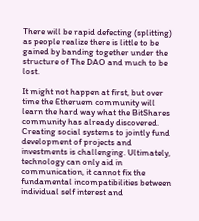There will be rapid defecting (splitting) as people realize there is little to be gained by banding together under the structure of The DAO and much to be lost.

It might not happen at first, but over time the Etheruem community will learn the hard way what the BitShares community has already discovered. Creating social systems to jointly fund development of projects and investments is challenging. Ultimately, technology can only aid in communication, it cannot fix the fundamental incompatibilities between individual self interest and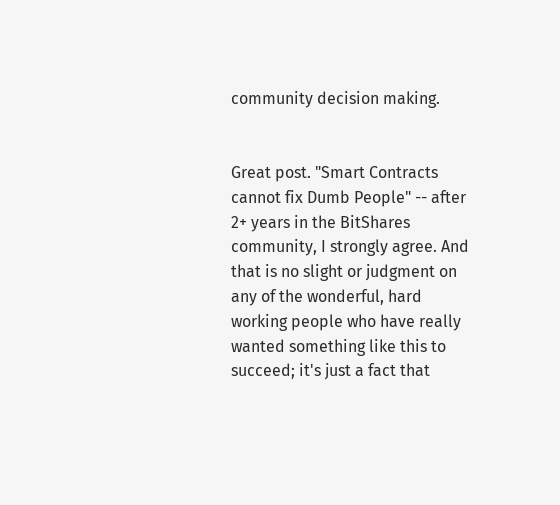community decision making.


Great post. "Smart Contracts cannot fix Dumb People" -- after 2+ years in the BitShares community, I strongly agree. And that is no slight or judgment on any of the wonderful, hard working people who have really wanted something like this to succeed; it's just a fact that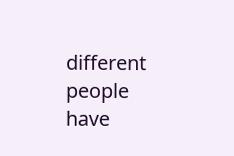different people have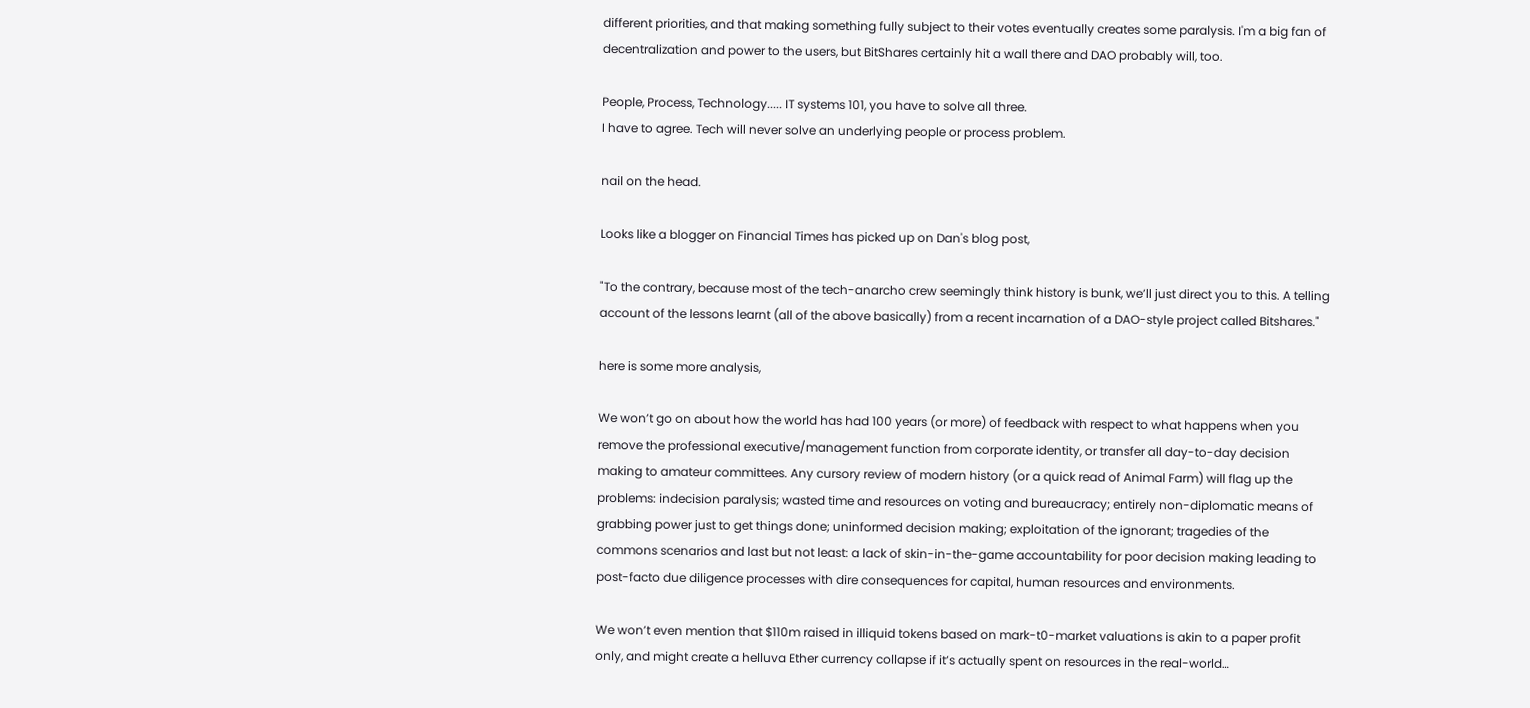different priorities, and that making something fully subject to their votes eventually creates some paralysis. I'm a big fan of decentralization and power to the users, but BitShares certainly hit a wall there and DAO probably will, too.

People, Process, Technology..... IT systems 101, you have to solve all three.
I have to agree. Tech will never solve an underlying people or process problem.

nail on the head.

Looks like a blogger on Financial Times has picked up on Dan's blog post,

"To the contrary, because most of the tech-anarcho crew seemingly think history is bunk, we’ll just direct you to this. A telling account of the lessons learnt (all of the above basically) from a recent incarnation of a DAO-style project called Bitshares."

here is some more analysis,

We won’t go on about how the world has had 100 years (or more) of feedback with respect to what happens when you remove the professional executive/management function from corporate identity, or transfer all day-to-day decision making to amateur committees. Any cursory review of modern history (or a quick read of Animal Farm) will flag up the problems: indecision paralysis; wasted time and resources on voting and bureaucracy; entirely non-diplomatic means of grabbing power just to get things done; uninformed decision making; exploitation of the ignorant; tragedies of the commons scenarios and last but not least: a lack of skin-in-the-game accountability for poor decision making leading to post-facto due diligence processes with dire consequences for capital, human resources and environments.

We won’t even mention that $110m raised in illiquid tokens based on mark-t0-market valuations is akin to a paper profit only, and might create a helluva Ether currency collapse if it’s actually spent on resources in the real-world…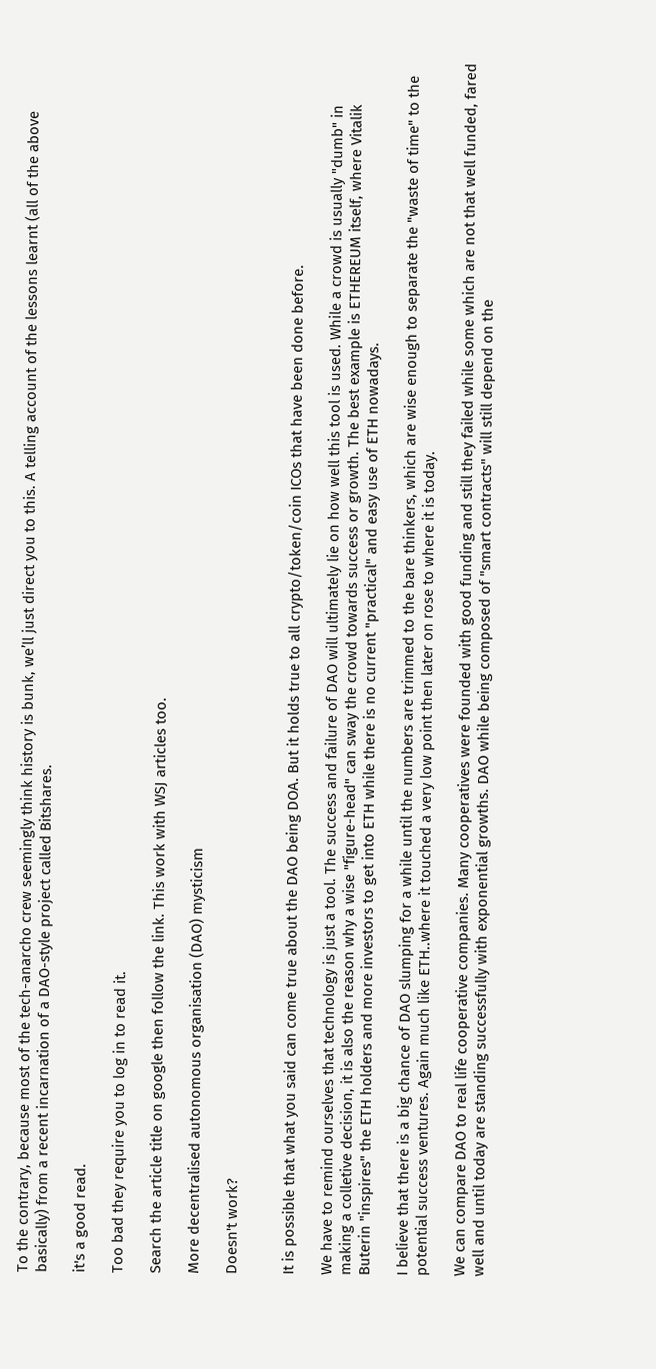To the contrary, because most of the tech-anarcho crew seemingly think history is bunk, we’ll just direct you to this. A telling account of the lessons learnt (all of the above basically) from a recent incarnation of a DAO-style project called Bitshares.

it's a good read.

Too bad they require you to log in to read it.

Search the article title on google then follow the link. This work with WSJ articles too.

More decentralised autonomous organisation (DAO) mysticism

Doesn't work?


It is possible that what you said can come true about the DAO being DOA. But it holds true to all crypto/token/coin ICOs that have been done before.

We have to remind ourselves that technology is just a tool. The success and failure of DAO will ultimately lie on how well this tool is used. While a crowd is usually "dumb" in making a colletive decision, it is also the reason why a wise "figure-head" can sway the crowd towards success or growth. The best example is ETHEREUM itself, where Vitalik Buterin "inspires" the ETH holders and more investors to get into ETH while there is no current "practical" and easy use of ETH nowadays.

I believe that there is a big chance of DAO slumping for a while until the numbers are trimmed to the bare thinkers, which are wise enough to separate the "waste of time" to the potential success ventures. Again much like ETH..where it touched a very low point then later on rose to where it is today.

We can compare DAO to real life cooperative companies. Many cooperatives were founded with good funding and still they failed while some which are not that well funded, fared well and until today are standing successfully with exponential growths. DAO while being composed of "smart contracts" will still depend on the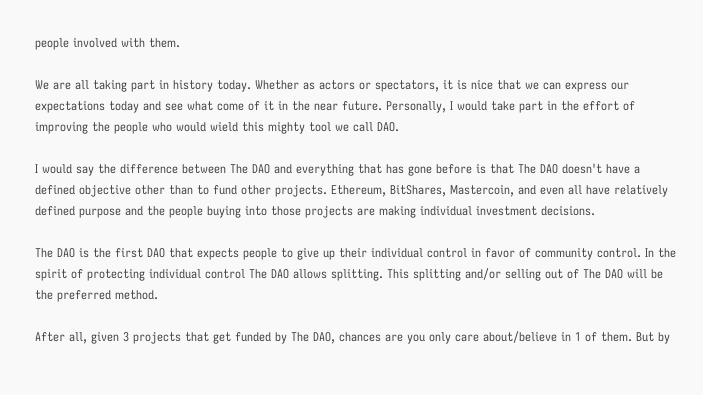people involved with them.

We are all taking part in history today. Whether as actors or spectators, it is nice that we can express our expectations today and see what come of it in the near future. Personally, I would take part in the effort of improving the people who would wield this mighty tool we call DAO.

I would say the difference between The DAO and everything that has gone before is that The DAO doesn't have a defined objective other than to fund other projects. Ethereum, BitShares, Mastercoin, and even all have relatively defined purpose and the people buying into those projects are making individual investment decisions.

The DAO is the first DAO that expects people to give up their individual control in favor of community control. In the spirit of protecting individual control The DAO allows splitting. This splitting and/or selling out of The DAO will be the preferred method.

After all, given 3 projects that get funded by The DAO, chances are you only care about/believe in 1 of them. But by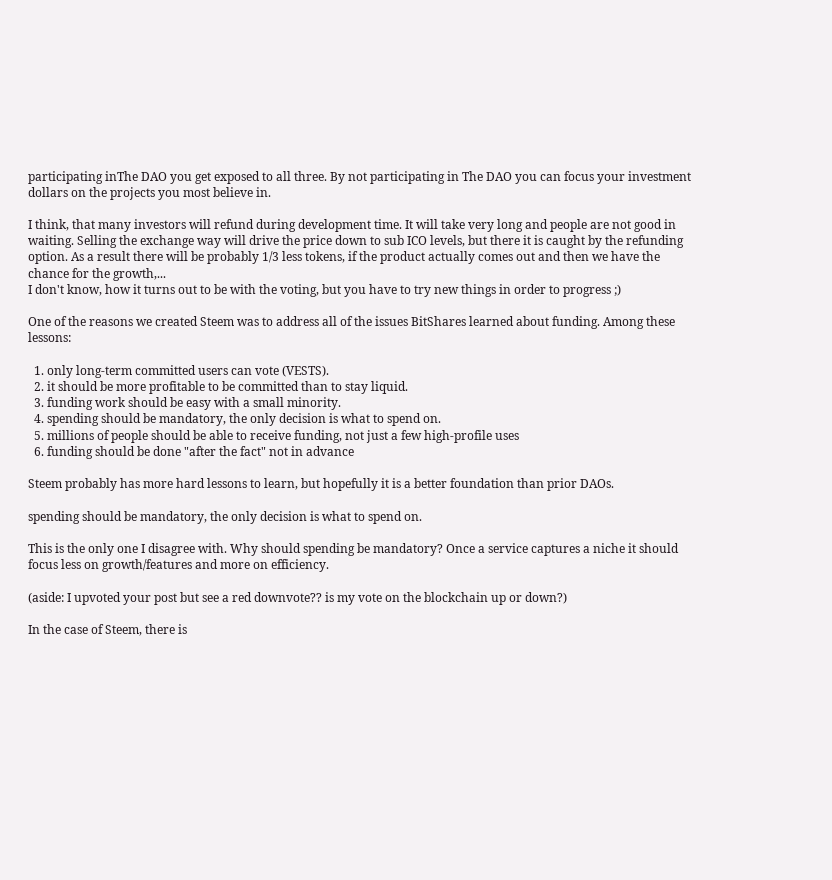participating inThe DAO you get exposed to all three. By not participating in The DAO you can focus your investment dollars on the projects you most believe in.

I think, that many investors will refund during development time. It will take very long and people are not good in waiting. Selling the exchange way will drive the price down to sub ICO levels, but there it is caught by the refunding option. As a result there will be probably 1/3 less tokens, if the product actually comes out and then we have the chance for the growth,...
I don't know, how it turns out to be with the voting, but you have to try new things in order to progress ;)

One of the reasons we created Steem was to address all of the issues BitShares learned about funding. Among these lessons:

  1. only long-term committed users can vote (VESTS).
  2. it should be more profitable to be committed than to stay liquid.
  3. funding work should be easy with a small minority.
  4. spending should be mandatory, the only decision is what to spend on.
  5. millions of people should be able to receive funding, not just a few high-profile uses
  6. funding should be done "after the fact" not in advance

Steem probably has more hard lessons to learn, but hopefully it is a better foundation than prior DAOs.

spending should be mandatory, the only decision is what to spend on.

This is the only one I disagree with. Why should spending be mandatory? Once a service captures a niche it should focus less on growth/features and more on efficiency.

(aside: I upvoted your post but see a red downvote?? is my vote on the blockchain up or down?)

In the case of Steem, there is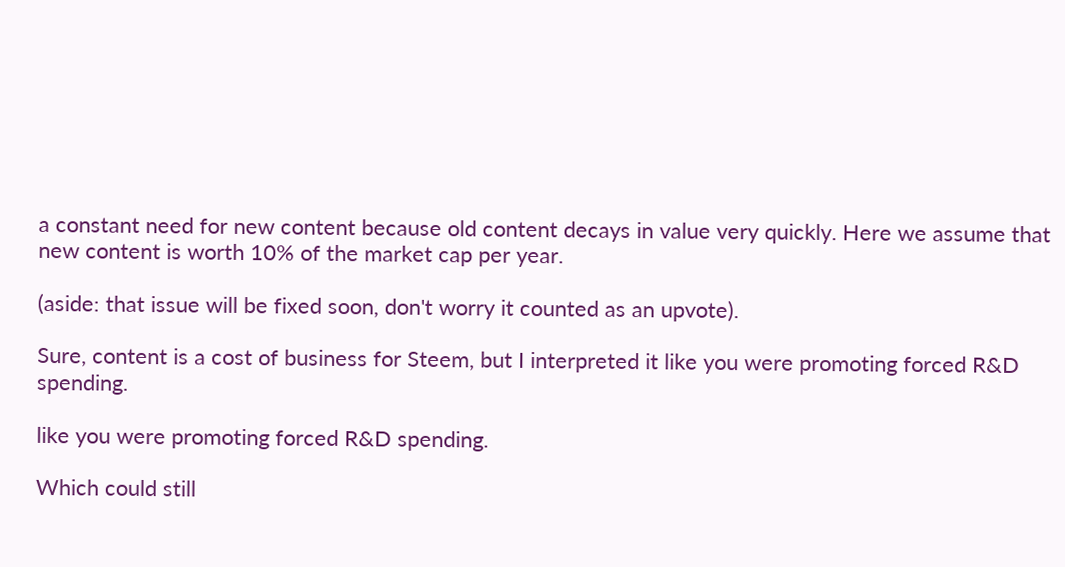a constant need for new content because old content decays in value very quickly. Here we assume that new content is worth 10% of the market cap per year.

(aside: that issue will be fixed soon, don't worry it counted as an upvote).

Sure, content is a cost of business for Steem, but I interpreted it like you were promoting forced R&D spending.

like you were promoting forced R&D spending.

Which could still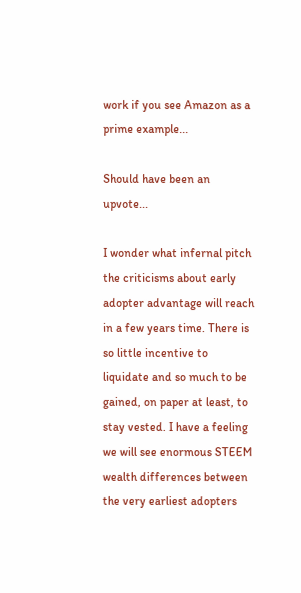work if you see Amazon as a prime example...

Should have been an upvote...

I wonder what infernal pitch the criticisms about early adopter advantage will reach in a few years time. There is so little incentive to liquidate and so much to be gained, on paper at least, to stay vested. I have a feeling we will see enormous STEEM wealth differences between the very earliest adopters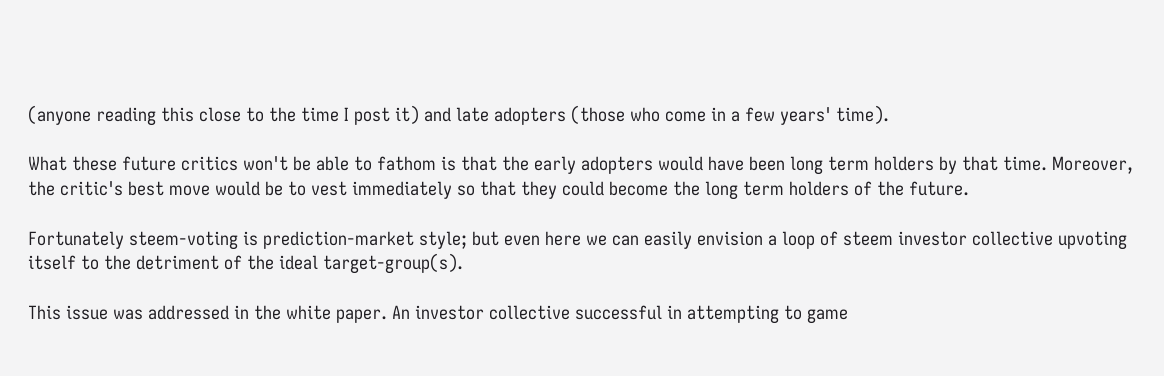(anyone reading this close to the time I post it) and late adopters (those who come in a few years' time).

What these future critics won't be able to fathom is that the early adopters would have been long term holders by that time. Moreover, the critic's best move would be to vest immediately so that they could become the long term holders of the future.

Fortunately steem-voting is prediction-market style; but even here we can easily envision a loop of steem investor collective upvoting itself to the detriment of the ideal target-group(s).

This issue was addressed in the white paper. An investor collective successful in attempting to game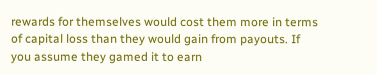rewards for themselves would cost them more in terms of capital loss than they would gain from payouts. If you assume they gamed it to earn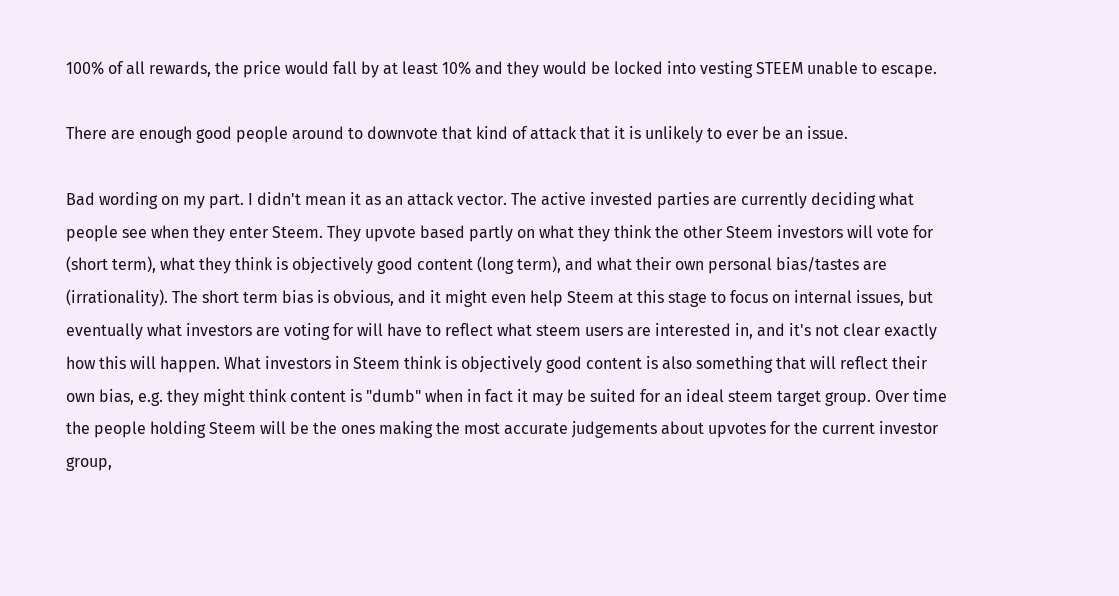100% of all rewards, the price would fall by at least 10% and they would be locked into vesting STEEM unable to escape.

There are enough good people around to downvote that kind of attack that it is unlikely to ever be an issue.

Bad wording on my part. I didn't mean it as an attack vector. The active invested parties are currently deciding what people see when they enter Steem. They upvote based partly on what they think the other Steem investors will vote for (short term), what they think is objectively good content (long term), and what their own personal bias/tastes are (irrationality). The short term bias is obvious, and it might even help Steem at this stage to focus on internal issues, but eventually what investors are voting for will have to reflect what steem users are interested in, and it's not clear exactly how this will happen. What investors in Steem think is objectively good content is also something that will reflect their own bias, e.g. they might think content is "dumb" when in fact it may be suited for an ideal steem target group. Over time the people holding Steem will be the ones making the most accurate judgements about upvotes for the current investor group,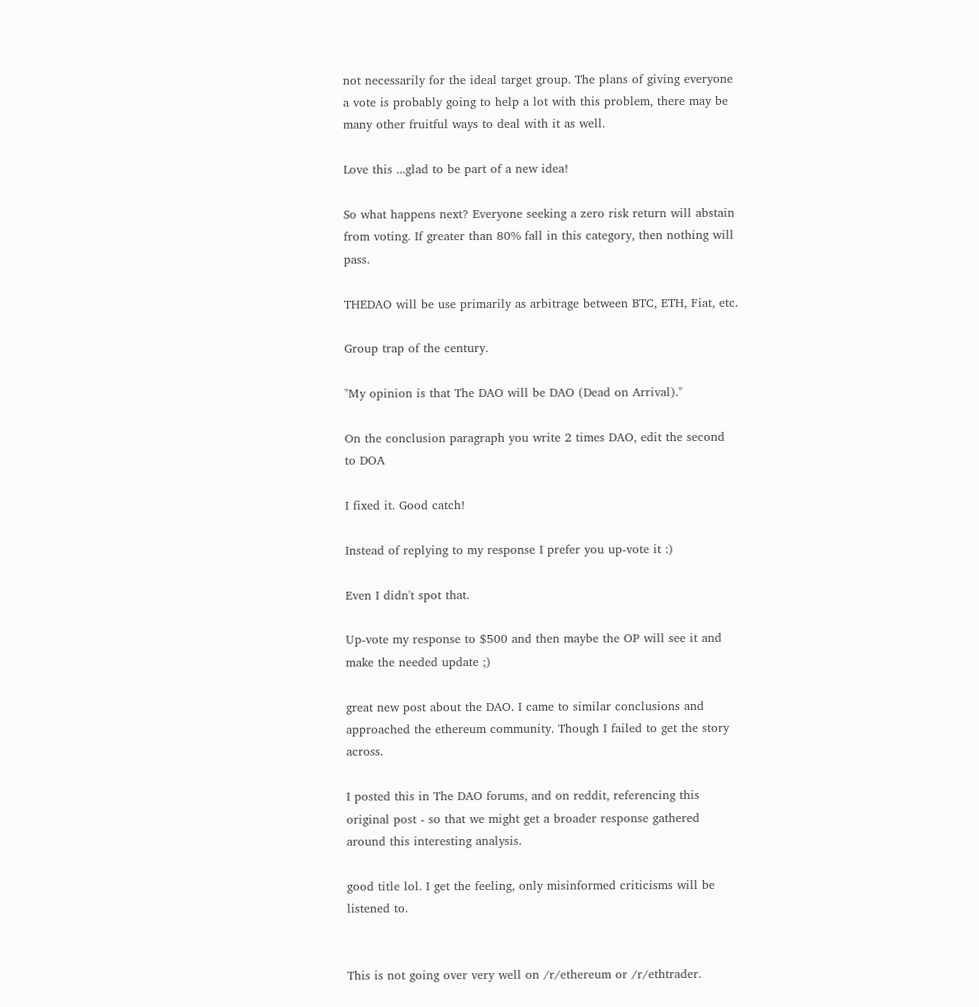not necessarily for the ideal target group. The plans of giving everyone a vote is probably going to help a lot with this problem, there may be many other fruitful ways to deal with it as well.

Love this ...glad to be part of a new idea!

So what happens next? Everyone seeking a zero risk return will abstain from voting. If greater than 80% fall in this category, then nothing will pass.

THEDAO will be use primarily as arbitrage between BTC, ETH, Fiat, etc.

Group trap of the century.

"My opinion is that The DAO will be DAO (Dead on Arrival)."

On the conclusion paragraph you write 2 times DAO, edit the second to DOA

I fixed it. Good catch!

Instead of replying to my response I prefer you up-vote it :)

Even I didn't spot that.

Up-vote my response to $500 and then maybe the OP will see it and make the needed update ;)

great new post about the DAO. I came to similar conclusions and approached the ethereum community. Though I failed to get the story across.

I posted this in The DAO forums, and on reddit, referencing this original post - so that we might get a broader response gathered around this interesting analysis.

good title lol. I get the feeling, only misinformed criticisms will be listened to.


This is not going over very well on /r/ethereum or /r/ethtrader.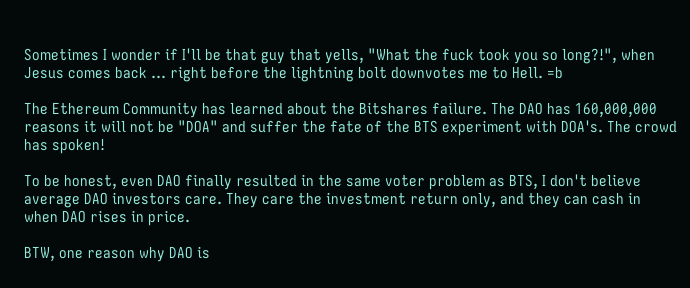Sometimes I wonder if I'll be that guy that yells, "What the fuck took you so long?!", when Jesus comes back ... right before the lightning bolt downvotes me to Hell. =b

The Ethereum Community has learned about the Bitshares failure. The DAO has 160,000,000 reasons it will not be "DOA" and suffer the fate of the BTS experiment with DOA's. The crowd has spoken!

To be honest, even DAO finally resulted in the same voter problem as BTS, I don't believe average DAO investors care. They care the investment return only, and they can cash in when DAO rises in price.

BTW, one reason why DAO is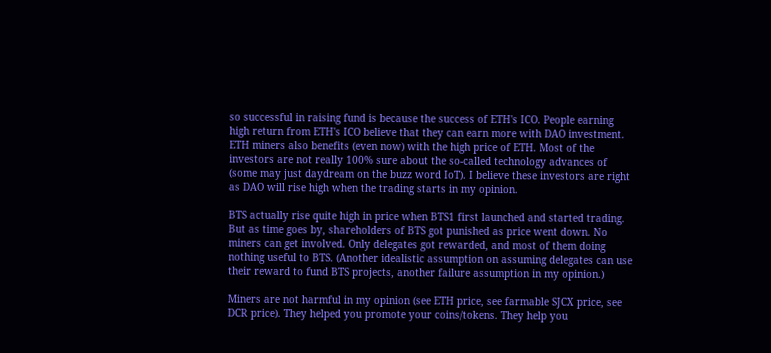so successful in raising fund is because the success of ETH's ICO. People earning high return from ETH's ICO believe that they can earn more with DAO investment. ETH miners also benefits (even now) with the high price of ETH. Most of the investors are not really 100% sure about the so-called technology advances of (some may just daydream on the buzz word IoT). I believe these investors are right as DAO will rise high when the trading starts in my opinion.

BTS actually rise quite high in price when BTS1 first launched and started trading. But as time goes by, shareholders of BTS got punished as price went down. No miners can get involved. Only delegates got rewarded, and most of them doing nothing useful to BTS. (Another idealistic assumption on assuming delegates can use their reward to fund BTS projects, another failure assumption in my opinion.)

Miners are not harmful in my opinion (see ETH price, see farmable SJCX price, see DCR price). They helped you promote your coins/tokens. They help you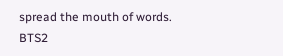spread the mouth of words. BTS2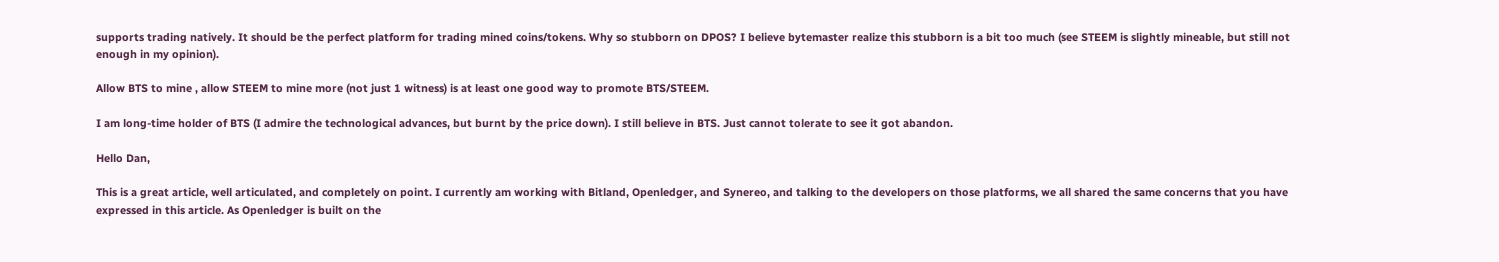supports trading natively. It should be the perfect platform for trading mined coins/tokens. Why so stubborn on DPOS? I believe bytemaster realize this stubborn is a bit too much (see STEEM is slightly mineable, but still not enough in my opinion).

Allow BTS to mine , allow STEEM to mine more (not just 1 witness) is at least one good way to promote BTS/STEEM.

I am long-time holder of BTS (I admire the technological advances, but burnt by the price down). I still believe in BTS. Just cannot tolerate to see it got abandon.

Hello Dan,

This is a great article, well articulated, and completely on point. I currently am working with Bitland, Openledger, and Synereo, and talking to the developers on those platforms, we all shared the same concerns that you have expressed in this article. As Openledger is built on the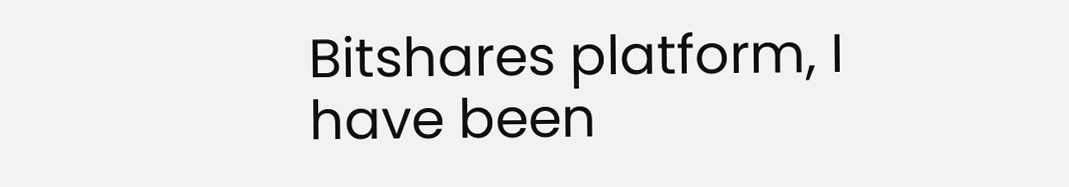Bitshares platform, I have been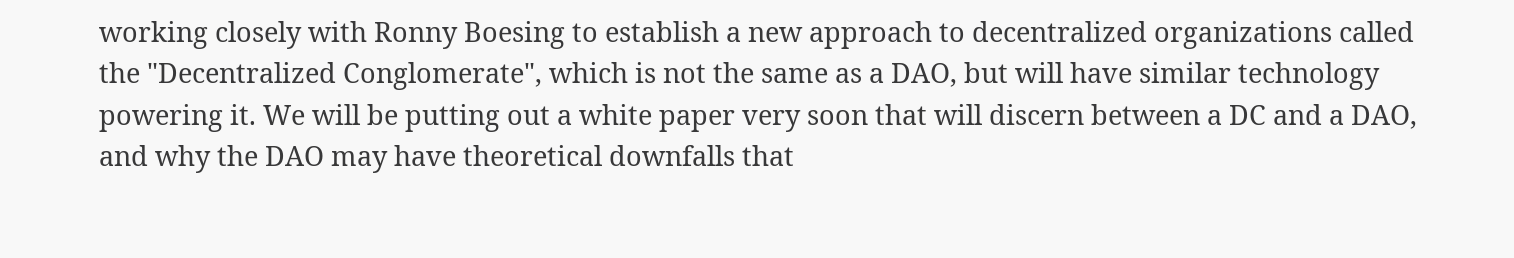working closely with Ronny Boesing to establish a new approach to decentralized organizations called the "Decentralized Conglomerate", which is not the same as a DAO, but will have similar technology powering it. We will be putting out a white paper very soon that will discern between a DC and a DAO, and why the DAO may have theoretical downfalls that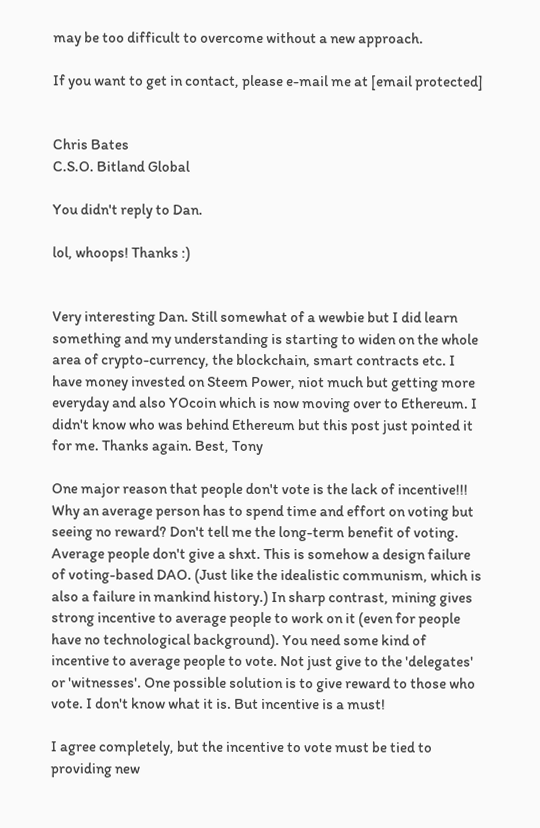may be too difficult to overcome without a new approach.

If you want to get in contact, please e-mail me at [email protected]


Chris Bates
C.S.O. Bitland Global

You didn't reply to Dan.

lol, whoops! Thanks :)


Very interesting Dan. Still somewhat of a wewbie but I did learn something and my understanding is starting to widen on the whole area of crypto-currency, the blockchain, smart contracts etc. I have money invested on Steem Power, niot much but getting more everyday and also YOcoin which is now moving over to Ethereum. I didn't know who was behind Ethereum but this post just pointed it for me. Thanks again. Best, Tony

One major reason that people don't vote is the lack of incentive!!!
Why an average person has to spend time and effort on voting but seeing no reward? Don't tell me the long-term benefit of voting. Average people don't give a shxt. This is somehow a design failure of voting-based DAO. (Just like the idealistic communism, which is also a failure in mankind history.) In sharp contrast, mining gives strong incentive to average people to work on it (even for people have no technological background). You need some kind of incentive to average people to vote. Not just give to the 'delegates' or 'witnesses'. One possible solution is to give reward to those who vote. I don't know what it is. But incentive is a must!

I agree completely, but the incentive to vote must be tied to providing new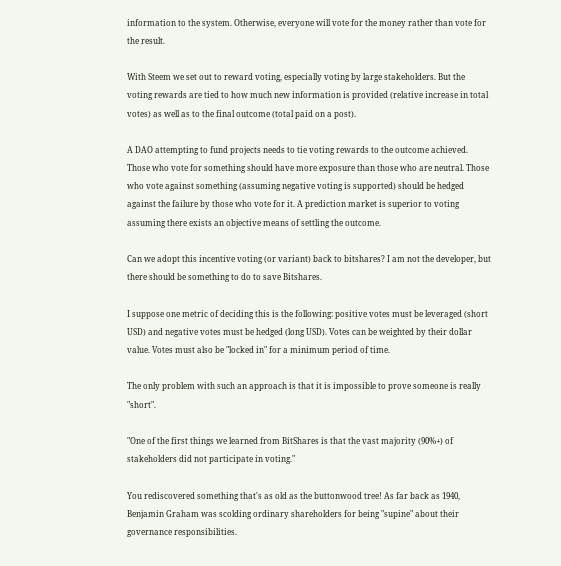information to the system. Otherwise, everyone will vote for the money rather than vote for the result.

With Steem we set out to reward voting, especially voting by large stakeholders. But the voting rewards are tied to how much new information is provided (relative increase in total votes) as well as to the final outcome (total paid on a post).

A DAO attempting to fund projects needs to tie voting rewards to the outcome achieved. Those who vote for something should have more exposure than those who are neutral. Those who vote against something (assuming negative voting is supported) should be hedged against the failure by those who vote for it. A prediction market is superior to voting assuming there exists an objective means of settling the outcome.

Can we adopt this incentive voting (or variant) back to bitshares? I am not the developer, but there should be something to do to save Bitshares.

I suppose one metric of deciding this is the following: positive votes must be leveraged (short USD) and negative votes must be hedged (long USD). Votes can be weighted by their dollar value. Votes must also be "locked in" for a minimum period of time.

The only problem with such an approach is that it is impossible to prove someone is really "short".

"One of the first things we learned from BitShares is that the vast majority (90%+) of stakeholders did not participate in voting."

You rediscovered something that's as old as the buttonwood tree! As far back as 1940, Benjamin Graham was scolding ordinary shareholders for being "supine" about their governance responsibilities.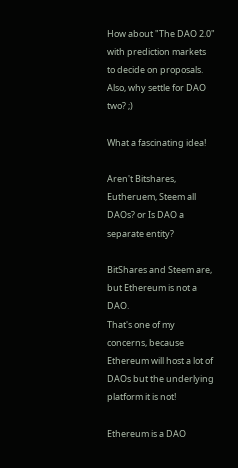How about "The DAO 2.0" with prediction markets to decide on proposals. Also, why settle for DAO two? ;)

What a fascinating idea!

Aren't Bitshares, Eutheruem, Steem all DAOs? or Is DAO a separate entity?

BitShares and Steem are, but Ethereum is not a DAO.
That's one of my concerns, because Ethereum will host a lot of DAOs but the underlying platform it is not!

Ethereum is a DAO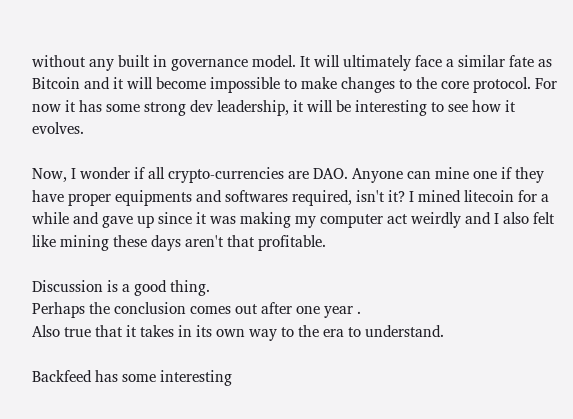without any built in governance model. It will ultimately face a similar fate as Bitcoin and it will become impossible to make changes to the core protocol. For now it has some strong dev leadership, it will be interesting to see how it evolves.

Now, I wonder if all crypto-currencies are DAO. Anyone can mine one if they have proper equipments and softwares required, isn't it? I mined litecoin for a while and gave up since it was making my computer act weirdly and I also felt like mining these days aren't that profitable.

Discussion is a good thing.
Perhaps the conclusion comes out after one year .
Also true that it takes in its own way to the era to understand.

Backfeed has some interesting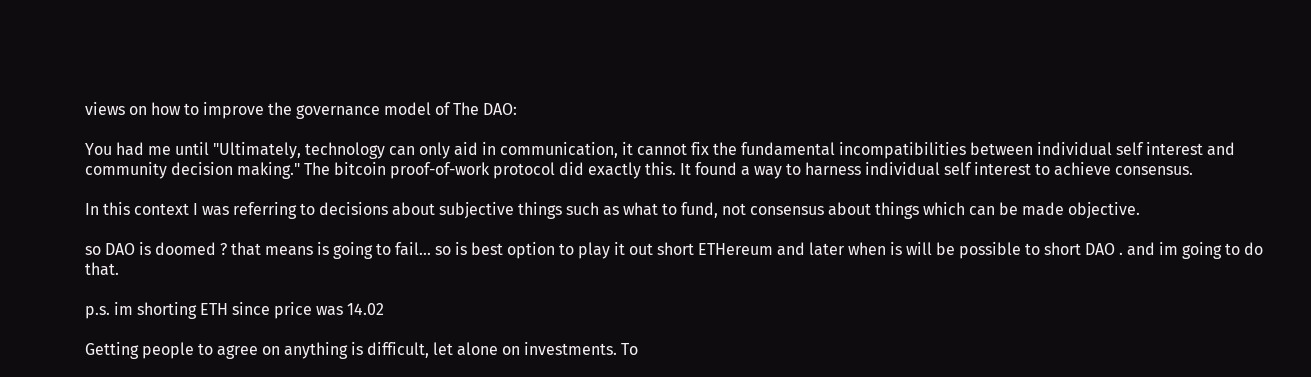views on how to improve the governance model of The DAO:

You had me until "Ultimately, technology can only aid in communication, it cannot fix the fundamental incompatibilities between individual self interest and community decision making." The bitcoin proof-of-work protocol did exactly this. It found a way to harness individual self interest to achieve consensus.

In this context I was referring to decisions about subjective things such as what to fund, not consensus about things which can be made objective.

so DAO is doomed ? that means is going to fail... so is best option to play it out short ETHereum and later when is will be possible to short DAO . and im going to do that.

p.s. im shorting ETH since price was 14.02

Getting people to agree on anything is difficult, let alone on investments. To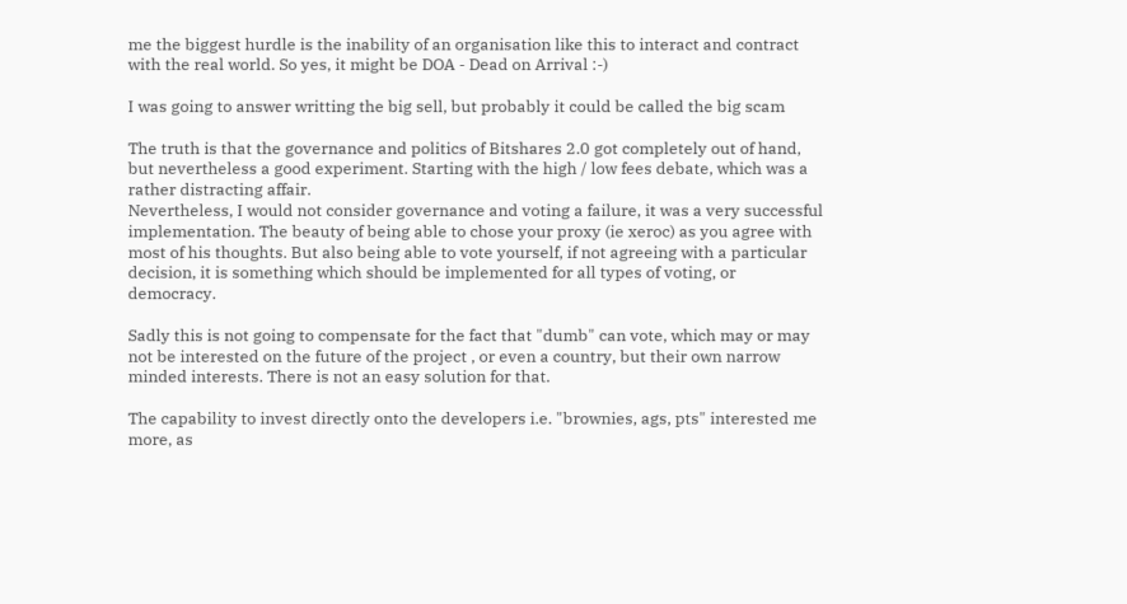me the biggest hurdle is the inability of an organisation like this to interact and contract with the real world. So yes, it might be DOA - Dead on Arrival :-)

I was going to answer writting the big sell, but probably it could be called the big scam

The truth is that the governance and politics of Bitshares 2.0 got completely out of hand, but nevertheless a good experiment. Starting with the high / low fees debate, which was a rather distracting affair.
Nevertheless, I would not consider governance and voting a failure, it was a very successful implementation. The beauty of being able to chose your proxy (ie xeroc) as you agree with most of his thoughts. But also being able to vote yourself, if not agreeing with a particular decision, it is something which should be implemented for all types of voting, or democracy.

Sadly this is not going to compensate for the fact that "dumb" can vote, which may or may not be interested on the future of the project , or even a country, but their own narrow minded interests. There is not an easy solution for that.

The capability to invest directly onto the developers i.e. "brownies, ags, pts" interested me more, as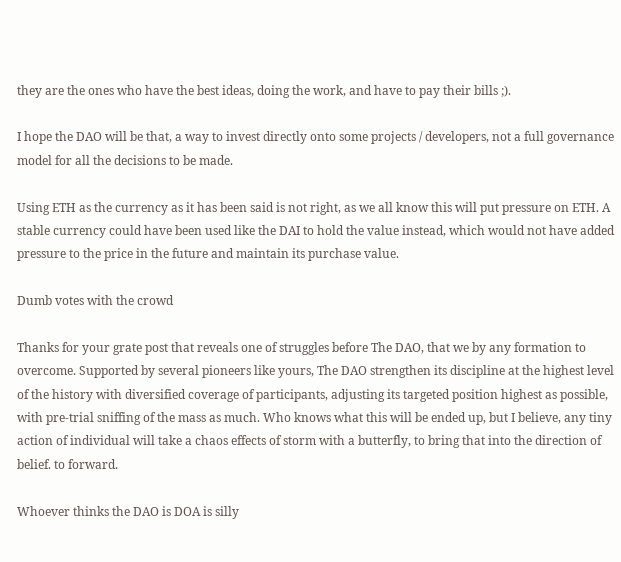they are the ones who have the best ideas, doing the work, and have to pay their bills ;).

I hope the DAO will be that, a way to invest directly onto some projects / developers, not a full governance model for all the decisions to be made.

Using ETH as the currency as it has been said is not right, as we all know this will put pressure on ETH. A stable currency could have been used like the DAI to hold the value instead, which would not have added pressure to the price in the future and maintain its purchase value.

Dumb votes with the crowd

Thanks for your grate post that reveals one of struggles before The DAO, that we by any formation to overcome. Supported by several pioneers like yours, The DAO strengthen its discipline at the highest level of the history with diversified coverage of participants, adjusting its targeted position highest as possible, with pre-trial sniffing of the mass as much. Who knows what this will be ended up, but I believe, any tiny action of individual will take a chaos effects of storm with a butterfly, to bring that into the direction of belief. to forward.

Whoever thinks the DAO is DOA is silly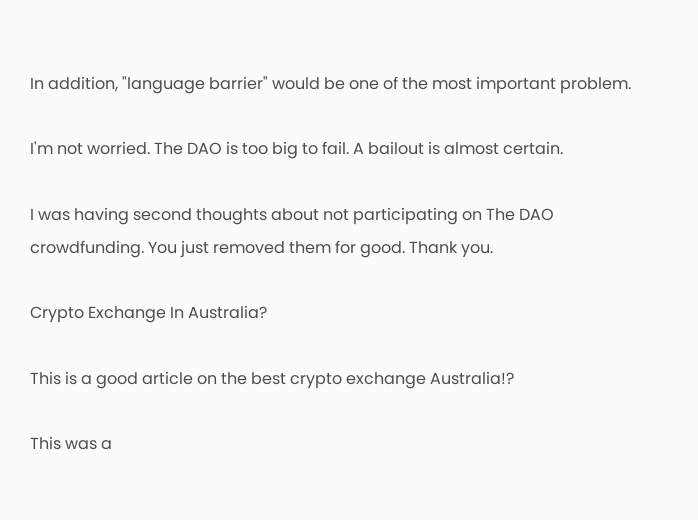In addition, "language barrier" would be one of the most important problem.

I'm not worried. The DAO is too big to fail. A bailout is almost certain.

I was having second thoughts about not participating on The DAO crowdfunding. You just removed them for good. Thank you.

Crypto Exchange In Australia?

This is a good article on the best crypto exchange Australia!?

This was a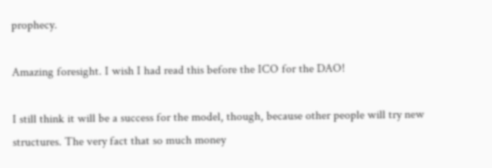prophecy.

Amazing foresight. I wish I had read this before the ICO for the DAO!

I still think it will be a success for the model, though, because other people will try new structures. The very fact that so much money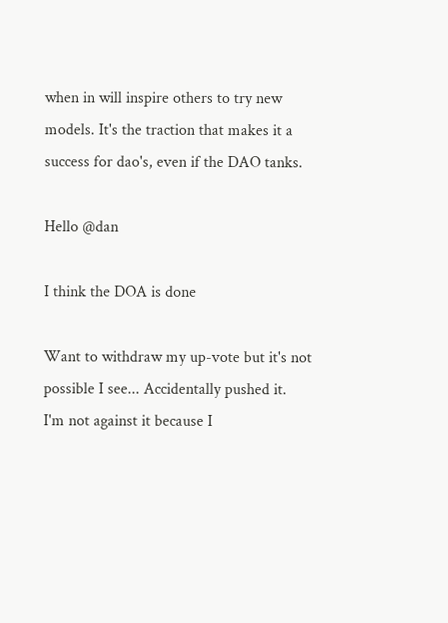when in will inspire others to try new models. It's the traction that makes it a success for dao's, even if the DAO tanks.

Hello @dan

I think the DOA is done

Want to withdraw my up-vote but it's not possible I see... Accidentally pushed it.
I'm not against it because I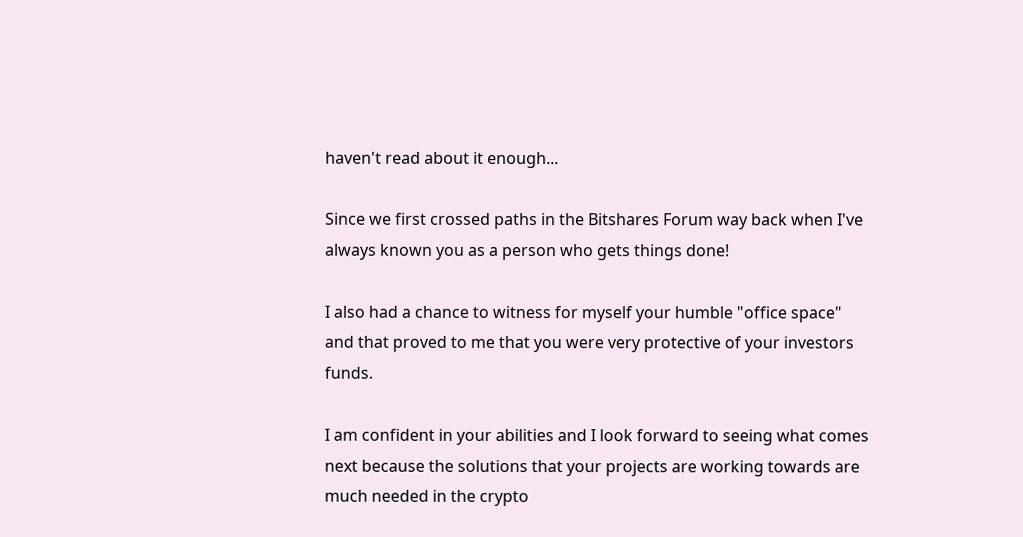haven't read about it enough...

Since we first crossed paths in the Bitshares Forum way back when I've always known you as a person who gets things done!

I also had a chance to witness for myself your humble "office space" and that proved to me that you were very protective of your investors funds.

I am confident in your abilities and I look forward to seeing what comes next because the solutions that your projects are working towards are much needed in the crypto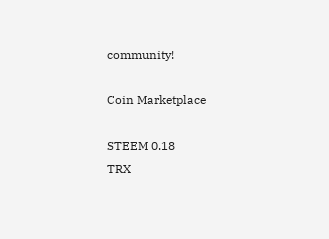community!

Coin Marketplace

STEEM 0.18
TRX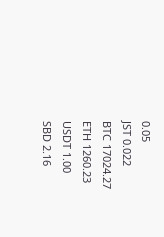0.05
JST 0.022
BTC 17024.27
ETH 1260.23
USDT 1.00
SBD 2.16